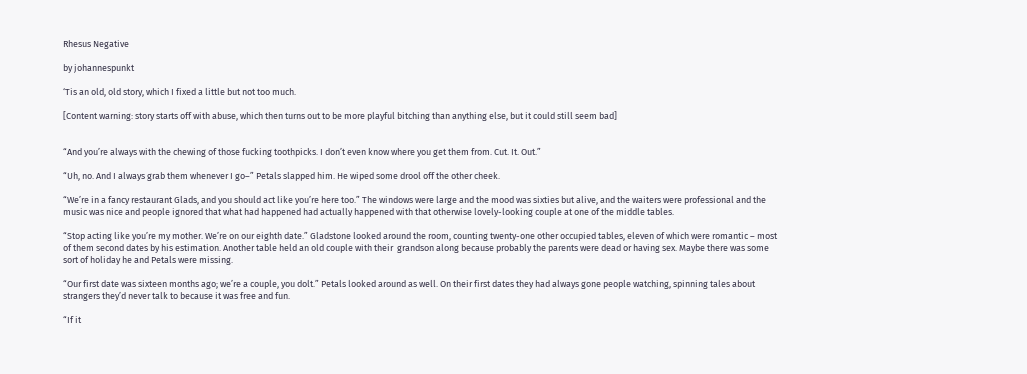Rhesus Negative

by johannespunkt

‘Tis an old, old story, which I fixed a little but not too much.

[Content warning: story starts off with abuse, which then turns out to be more playful bitching than anything else, but it could still seem bad]


“And you’re always with the chewing of those fucking toothpicks. I don’t even know where you get them from. Cut. It. Out.”

“Uh, no. And I always grab them whenever I go–” Petals slapped him. He wiped some drool off the other cheek.

“We’re in a fancy restaurant Glads, and you should act like you’re here too.” The windows were large and the mood was sixties but alive, and the waiters were professional and the music was nice and people ignored that what had happened had actually happened with that otherwise lovely-looking couple at one of the middle tables.

“Stop acting like you’re my mother. We’re on our eighth date.” Gladstone looked around the room, counting twenty-one other occupied tables, eleven of which were romantic – most of them second dates by his estimation. Another table held an old couple with their  grandson along because probably the parents were dead or having sex. Maybe there was some sort of holiday he and Petals were missing.

“Our first date was sixteen months ago; we’re a couple, you dolt.” Petals looked around as well. On their first dates they had always gone people watching, spinning tales about strangers they’d never talk to because it was free and fun.

“If it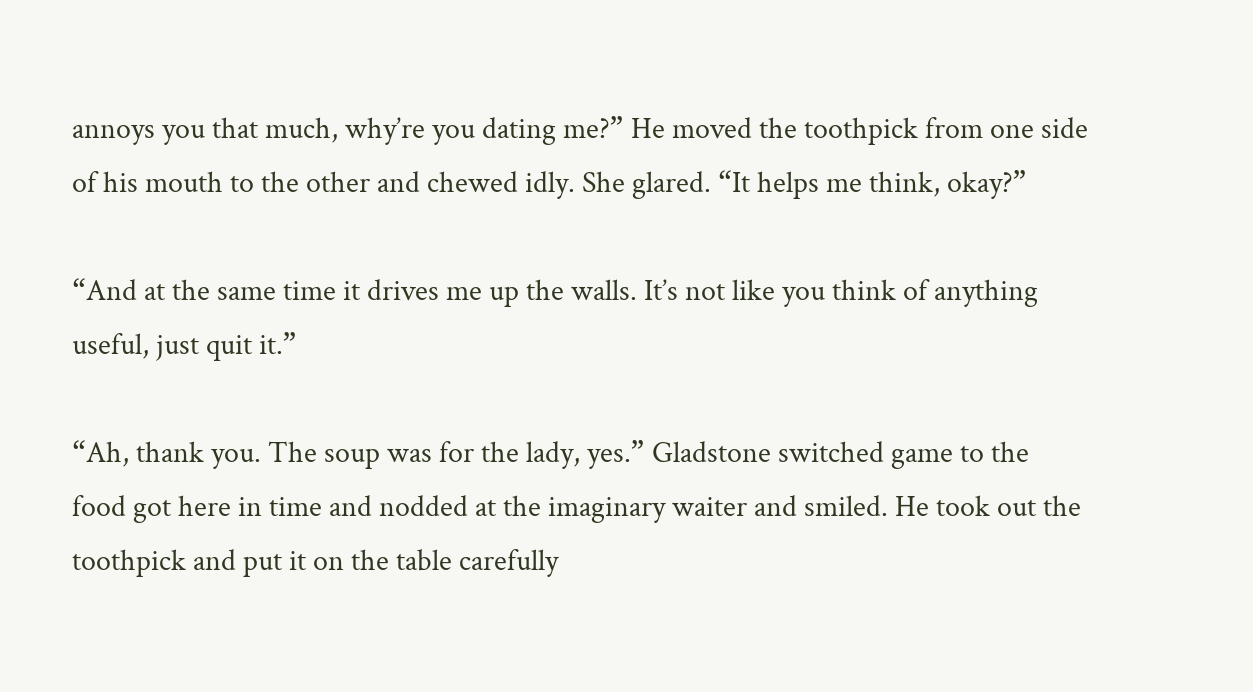annoys you that much, why’re you dating me?” He moved the toothpick from one side of his mouth to the other and chewed idly. She glared. “It helps me think, okay?”

“And at the same time it drives me up the walls. It’s not like you think of anything useful, just quit it.”

“Ah, thank you. The soup was for the lady, yes.” Gladstone switched game to the food got here in time and nodded at the imaginary waiter and smiled. He took out the toothpick and put it on the table carefully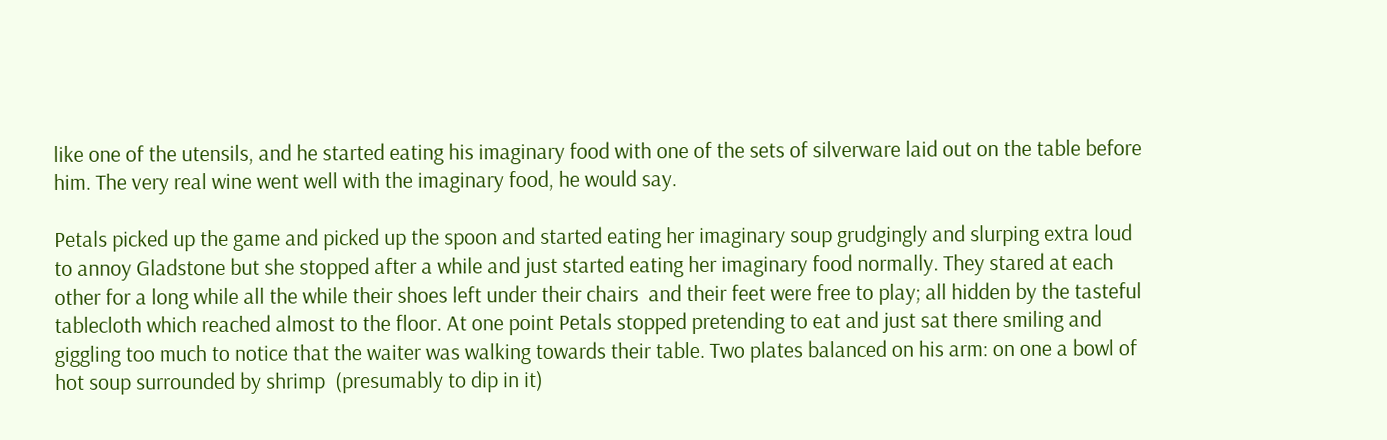like one of the utensils, and he started eating his imaginary food with one of the sets of silverware laid out on the table before him. The very real wine went well with the imaginary food, he would say.

Petals picked up the game and picked up the spoon and started eating her imaginary soup grudgingly and slurping extra loud to annoy Gladstone but she stopped after a while and just started eating her imaginary food normally. They stared at each other for a long while all the while their shoes left under their chairs  and their feet were free to play; all hidden by the tasteful tablecloth which reached almost to the floor. At one point Petals stopped pretending to eat and just sat there smiling and giggling too much to notice that the waiter was walking towards their table. Two plates balanced on his arm: on one a bowl of hot soup surrounded by shrimp  (presumably to dip in it)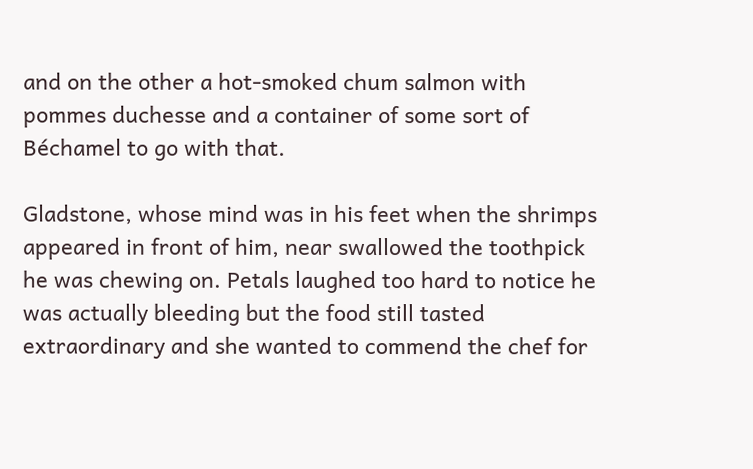and on the other a hot-smoked chum salmon with pommes duchesse and a container of some sort of Béchamel to go with that.

Gladstone, whose mind was in his feet when the shrimps appeared in front of him, near swallowed the toothpick he was chewing on. Petals laughed too hard to notice he was actually bleeding but the food still tasted extraordinary and she wanted to commend the chef for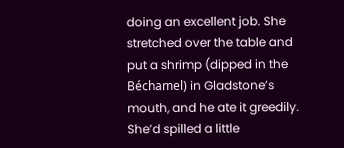doing an excellent job. She stretched over the table and put a shrimp (dipped in the Béchamel) in Gladstone’s mouth, and he ate it greedily. She’d spilled a little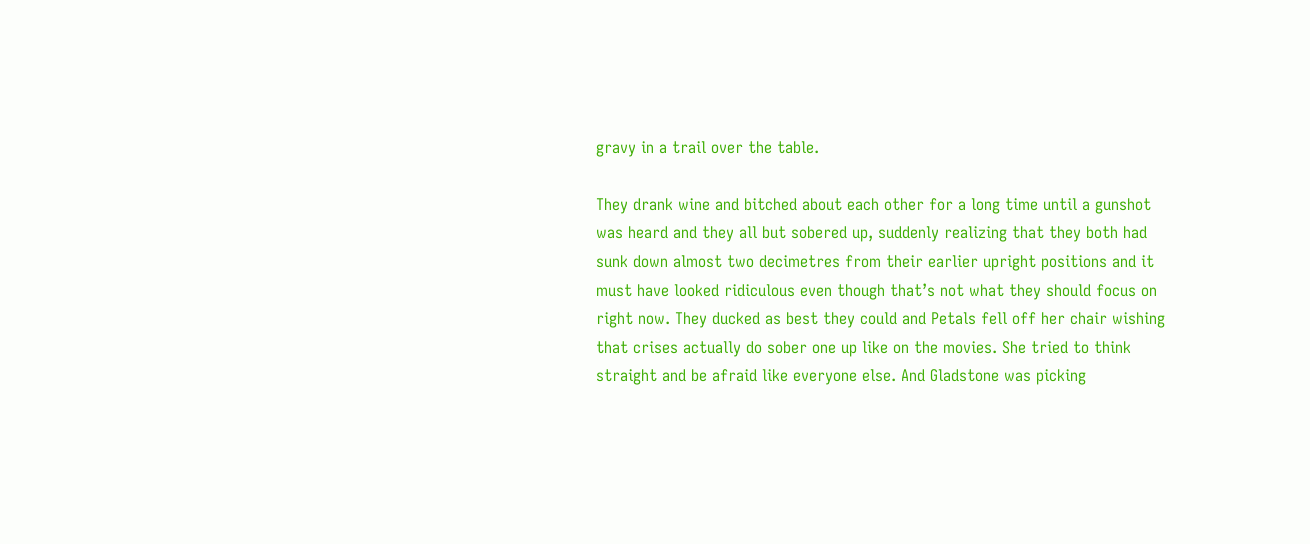gravy in a trail over the table.

They drank wine and bitched about each other for a long time until a gunshot was heard and they all but sobered up, suddenly realizing that they both had sunk down almost two decimetres from their earlier upright positions and it must have looked ridiculous even though that’s not what they should focus on right now. They ducked as best they could and Petals fell off her chair wishing that crises actually do sober one up like on the movies. She tried to think straight and be afraid like everyone else. And Gladstone was picking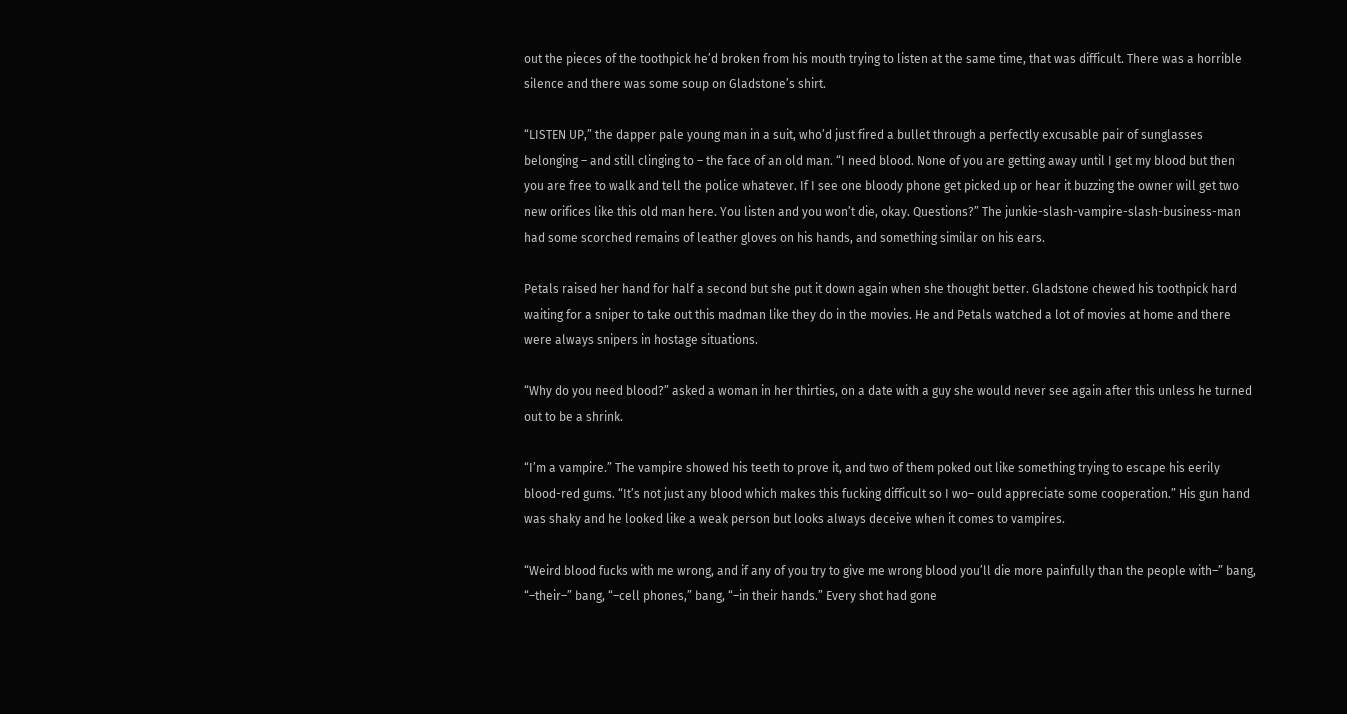out the pieces of the toothpick he’d broken from his mouth trying to listen at the same time, that was difficult. There was a horrible silence and there was some soup on Gladstone’s shirt.

“LISTEN UP,” the dapper pale young man in a suit, who’d just fired a bullet through a perfectly excusable pair of sunglasses belonging – and still clinging to – the face of an old man. “I need blood. None of you are getting away until I get my blood but then you are free to walk and tell the police whatever. If I see one bloody phone get picked up or hear it buzzing the owner will get two new orifices like this old man here. You listen and you won’t die, okay. Questions?” The junkie-slash-vampire-slash-business-man had some scorched remains of leather gloves on his hands, and something similar on his ears.

Petals raised her hand for half a second but she put it down again when she thought better. Gladstone chewed his toothpick hard waiting for a sniper to take out this madman like they do in the movies. He and Petals watched a lot of movies at home and there were always snipers in hostage situations.

“Why do you need blood?” asked a woman in her thirties, on a date with a guy she would never see again after this unless he turned out to be a shrink.

“I’m a vampire.” The vampire showed his teeth to prove it, and two of them poked out like something trying to escape his eerily blood-red gums. “It’s not just any blood which makes this fucking difficult so I wo– ould appreciate some cooperation.” His gun hand was shaky and he looked like a weak person but looks always deceive when it comes to vampires.

“Weird blood fucks with me wrong, and if any of you try to give me wrong blood you’ll die more painfully than the people with–” bang, “–their–” bang, “–cell phones,” bang, “–in their hands.” Every shot had gone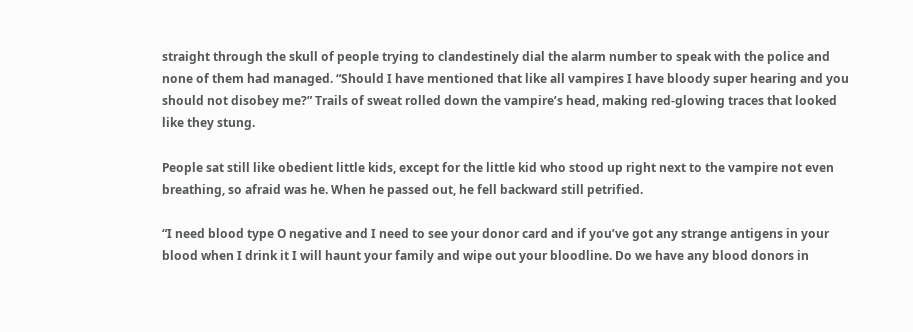straight through the skull of people trying to clandestinely dial the alarm number to speak with the police and none of them had managed. “Should I have mentioned that like all vampires I have bloody super hearing and you should not disobey me?” Trails of sweat rolled down the vampire’s head, making red-glowing traces that looked like they stung.

People sat still like obedient little kids, except for the little kid who stood up right next to the vampire not even breathing, so afraid was he. When he passed out, he fell backward still petrified.

“I need blood type O negative and I need to see your donor card and if you’ve got any strange antigens in your blood when I drink it I will haunt your family and wipe out your bloodline. Do we have any blood donors in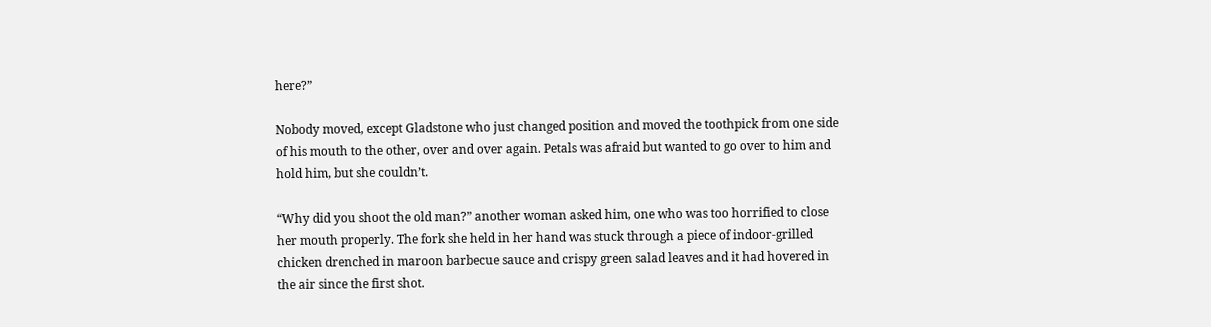here?”

Nobody moved, except Gladstone who just changed position and moved the toothpick from one side of his mouth to the other, over and over again. Petals was afraid but wanted to go over to him and hold him, but she couldn’t.

“Why did you shoot the old man?” another woman asked him, one who was too horrified to close her mouth properly. The fork she held in her hand was stuck through a piece of indoor-grilled chicken drenched in maroon barbecue sauce and crispy green salad leaves and it had hovered in the air since the first shot.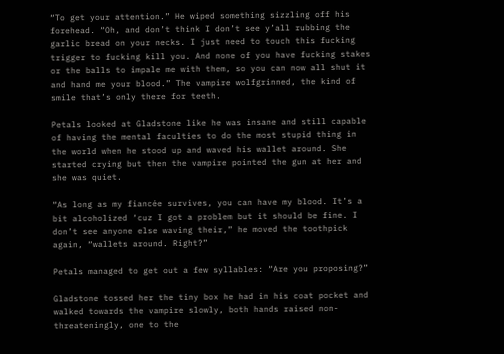“To get your attention.” He wiped something sizzling off his forehead. “Oh, and don’t think I don’t see y’all rubbing the garlic bread on your necks. I just need to touch this fucking trigger to fucking kill you. And none of you have fucking stakes or the balls to impale me with them, so you can now all shut it and hand me your blood.” The vampire wolfgrinned, the kind of smile that’s only there for teeth.

Petals looked at Gladstone like he was insane and still capable of having the mental faculties to do the most stupid thing in the world when he stood up and waved his wallet around. She started crying but then the vampire pointed the gun at her and she was quiet.

“As long as my fiancée survives, you can have my blood. It’s a bit alcoholized ‘cuz I got a problem but it should be fine. I don’t see anyone else waving their,” he moved the toothpick again, “wallets around. Right?”

Petals managed to get out a few syllables: “Are you proposing?”

Gladstone tossed her the tiny box he had in his coat pocket and walked towards the vampire slowly, both hands raised non-threateningly, one to the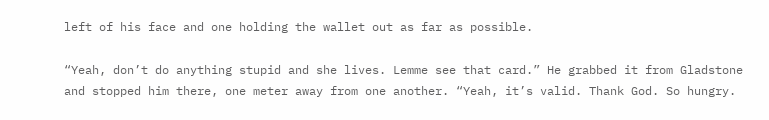left of his face and one holding the wallet out as far as possible.

“Yeah, don’t do anything stupid and she lives. Lemme see that card.” He grabbed it from Gladstone and stopped him there, one meter away from one another. “Yeah, it’s valid. Thank God. So hungry.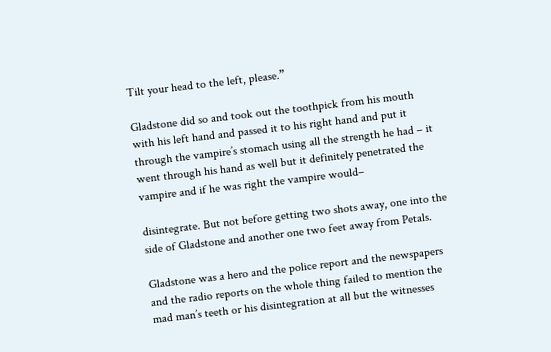Tilt your head to the left, please.”

Gladstone did so and took out the toothpick from his mouth with his left hand and passed it to his right hand and put it through the vampire’s stomach using all the strength he had – it went through his hand as well but it definitely penetrated the vampire and if he was right the vampire would–

disintegrate. But not before getting two shots away, one into the side of Gladstone and another one two feet away from Petals.

Gladstone was a hero and the police report and the newspapers and the radio reports on the whole thing failed to mention the mad man’s teeth or his disintegration at all but the witnesses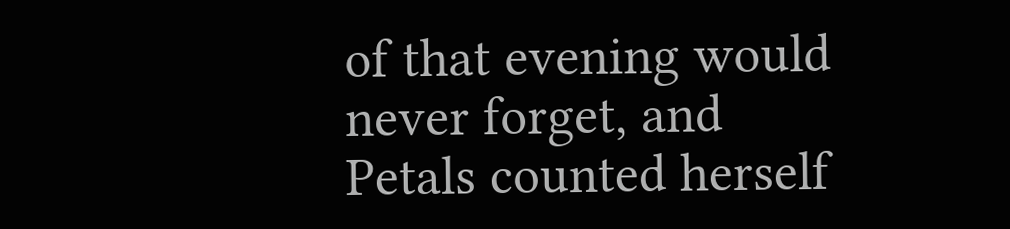of that evening would never forget, and Petals counted herself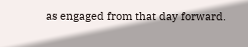as engaged from that day forward.